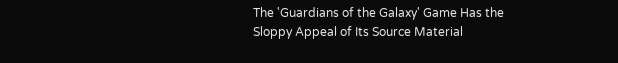The 'Guardians of the Galaxy' Game Has the Sloppy Appeal of Its Source Material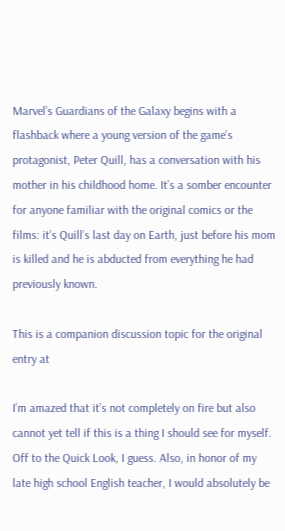Marvel’s Guardians of the Galaxy begins with a flashback where a young version of the game’s protagonist, Peter Quill, has a conversation with his mother in his childhood home. It’s a somber encounter for anyone familiar with the original comics or the films: it’s Quill’s last day on Earth, just before his mom is killed and he is abducted from everything he had previously known.

This is a companion discussion topic for the original entry at

I’m amazed that it’s not completely on fire but also cannot yet tell if this is a thing I should see for myself. Off to the Quick Look, I guess. Also, in honor of my late high school English teacher, I would absolutely be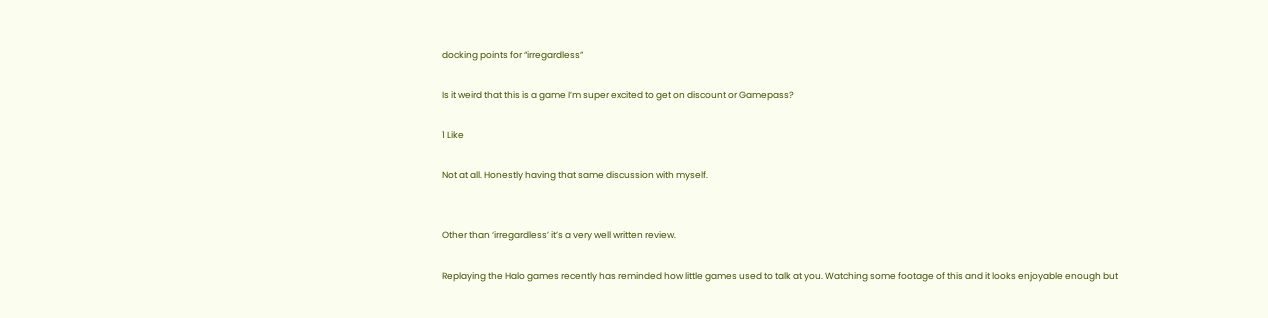docking points for “irregardless”

Is it weird that this is a game I’m super excited to get on discount or Gamepass?

1 Like

Not at all. Honestly having that same discussion with myself.


Other than ‘irregardless’ it’s a very well written review.

Replaying the Halo games recently has reminded how little games used to talk at you. Watching some footage of this and it looks enjoyable enough but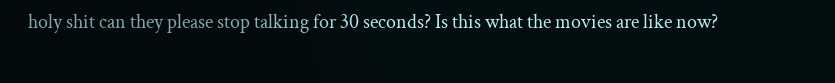holy shit can they please stop talking for 30 seconds? Is this what the movies are like now?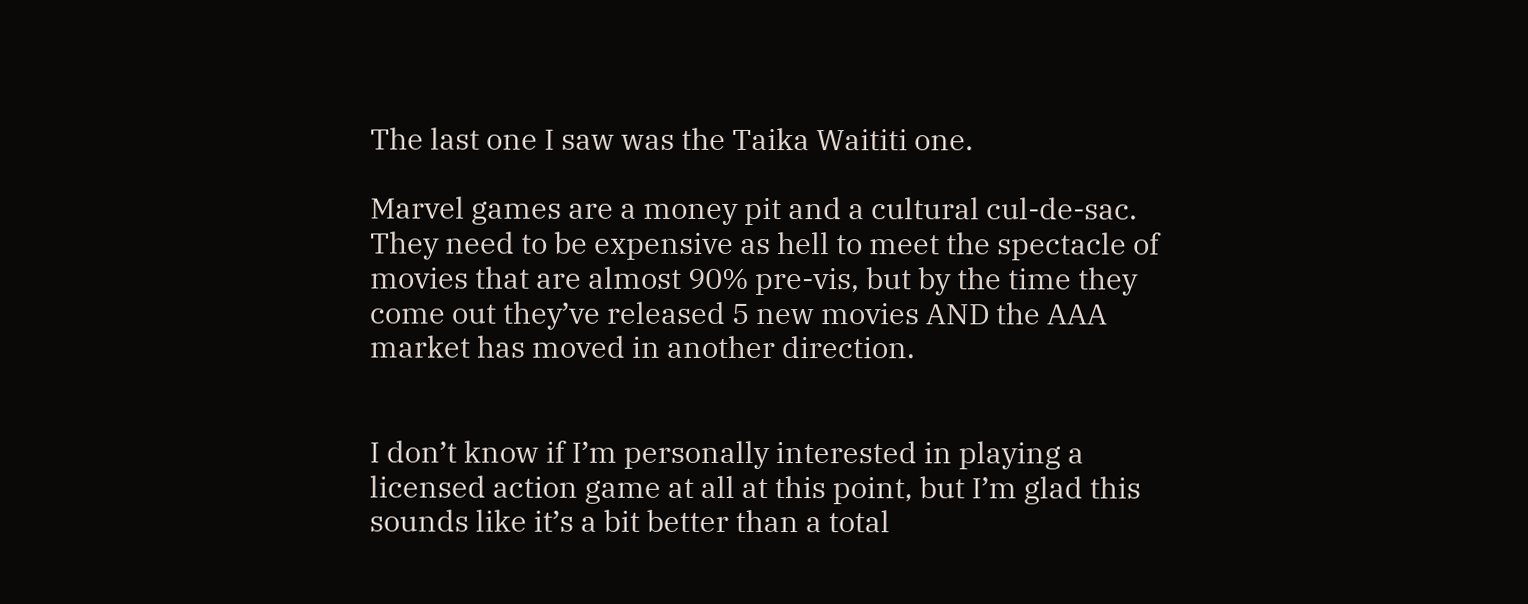The last one I saw was the Taika Waititi one.

Marvel games are a money pit and a cultural cul-de-sac. They need to be expensive as hell to meet the spectacle of movies that are almost 90% pre-vis, but by the time they come out they’ve released 5 new movies AND the AAA market has moved in another direction.


I don’t know if I’m personally interested in playing a licensed action game at all at this point, but I’m glad this sounds like it’s a bit better than a total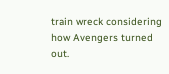train wreck considering how Avengers turned out.